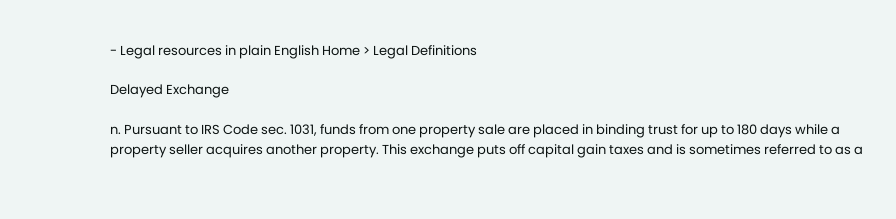- Legal resources in plain English Home > Legal Definitions

Delayed Exchange

n. Pursuant to IRS Code sec. 1031, funds from one property sale are placed in binding trust for up to 180 days while a property seller acquires another property. This exchange puts off capital gain taxes and is sometimes referred to as a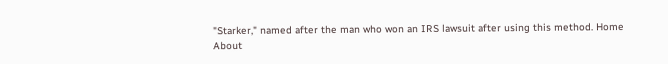"Starker," named after the man who won an IRS lawsuit after using this method. Home
About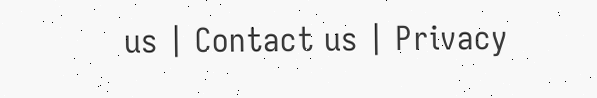us | Contact us | Privacy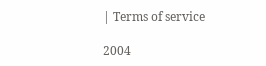| Terms of service

2004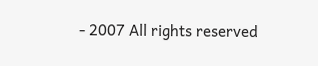- 2007 All rights reserved